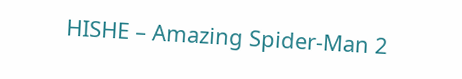HISHE – Amazing Spider-Man 2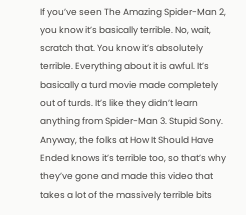If you’ve seen The Amazing Spider-Man 2, you know it’s basically terrible. No, wait, scratch that. You know it’s absolutely terrible. Everything about it is awful. It’s basically a turd movie made completely out of turds. It’s like they didn’t learn anything from Spider-Man 3. Stupid Sony. Anyway, the folks at How It Should Have Ended knows it’s terrible too, so that’s why they’ve gone and made this video that takes a lot of the massively terrible bits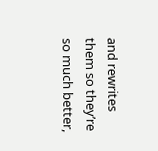and rewrites them so they’re so much better,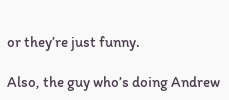or they’re just funny.

Also, the guy who’s doing Andrew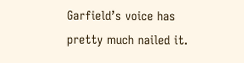Garfield’s voice has pretty much nailed it.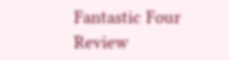Fantastic Four Review